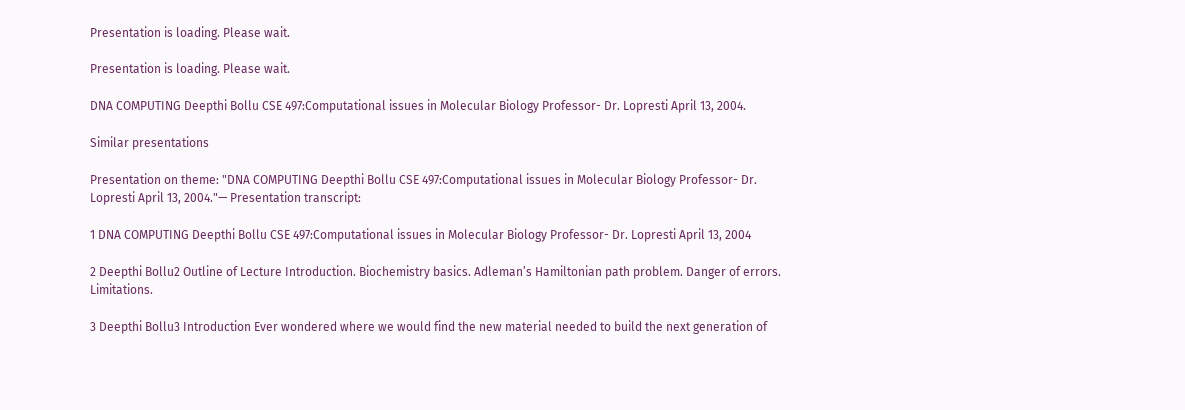Presentation is loading. Please wait.

Presentation is loading. Please wait.

DNA COMPUTING Deepthi Bollu CSE 497:Computational issues in Molecular Biology Professor- Dr. Lopresti April 13, 2004.

Similar presentations

Presentation on theme: "DNA COMPUTING Deepthi Bollu CSE 497:Computational issues in Molecular Biology Professor- Dr. Lopresti April 13, 2004."— Presentation transcript:

1 DNA COMPUTING Deepthi Bollu CSE 497:Computational issues in Molecular Biology Professor- Dr. Lopresti April 13, 2004

2 Deepthi Bollu2 Outline of Lecture Introduction. Biochemistry basics. Adleman’s Hamiltonian path problem. Danger of errors. Limitations.

3 Deepthi Bollu3 Introduction Ever wondered where we would find the new material needed to build the next generation of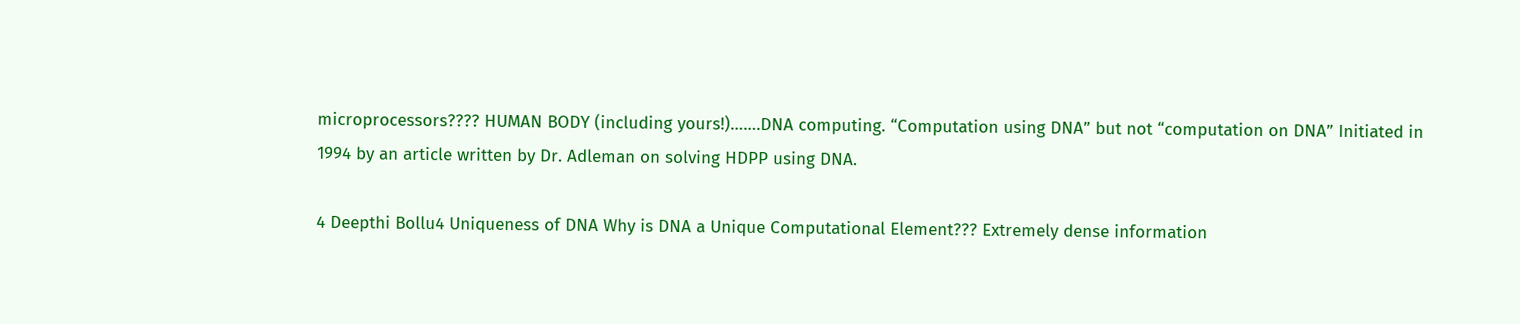microprocessors???? HUMAN BODY (including yours!)…….DNA computing. “Computation using DNA” but not “computation on DNA” Initiated in 1994 by an article written by Dr. Adleman on solving HDPP using DNA.

4 Deepthi Bollu4 Uniqueness of DNA Why is DNA a Unique Computational Element??? Extremely dense information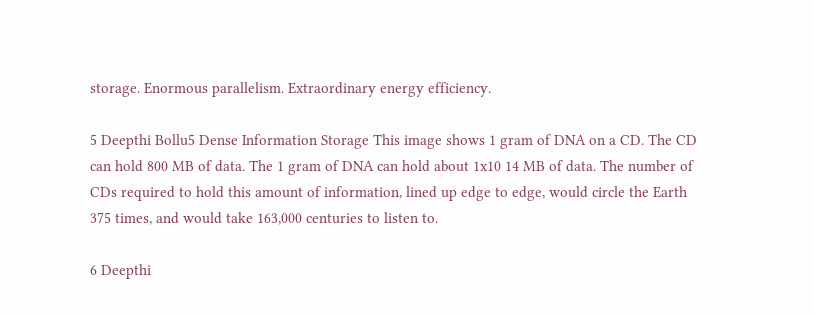storage. Enormous parallelism. Extraordinary energy efficiency.

5 Deepthi Bollu5 Dense Information Storage This image shows 1 gram of DNA on a CD. The CD can hold 800 MB of data. The 1 gram of DNA can hold about 1x10 14 MB of data. The number of CDs required to hold this amount of information, lined up edge to edge, would circle the Earth 375 times, and would take 163,000 centuries to listen to.

6 Deepthi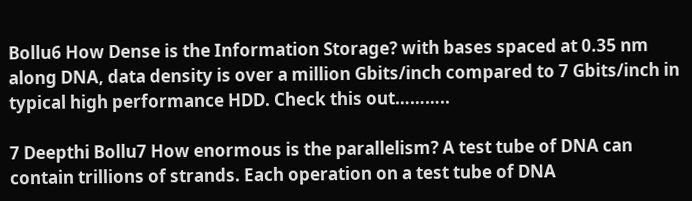Bollu6 How Dense is the Information Storage? with bases spaced at 0.35 nm along DNA, data density is over a million Gbits/inch compared to 7 Gbits/inch in typical high performance HDD. Check this out………..

7 Deepthi Bollu7 How enormous is the parallelism? A test tube of DNA can contain trillions of strands. Each operation on a test tube of DNA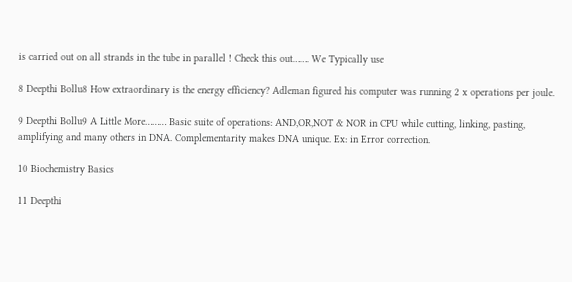is carried out on all strands in the tube in parallel ! Check this out……. We Typically use

8 Deepthi Bollu8 How extraordinary is the energy efficiency? Adleman figured his computer was running 2 x operations per joule.

9 Deepthi Bollu9 A Little More……… Basic suite of operations: AND,OR,NOT & NOR in CPU while cutting, linking, pasting, amplifying and many others in DNA. Complementarity makes DNA unique. Ex: in Error correction.

10 Biochemistry Basics

11 Deepthi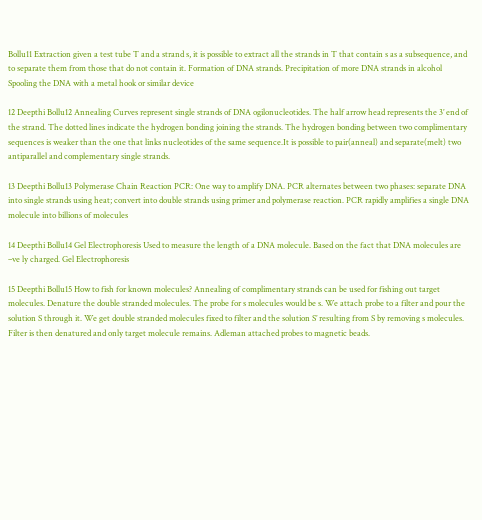Bollu11 Extraction given a test tube T and a strand s, it is possible to extract all the strands in T that contain s as a subsequence, and to separate them from those that do not contain it. Formation of DNA strands. Precipitation of more DNA strands in alcohol Spooling the DNA with a metal hook or similar device

12 Deepthi Bollu12 Annealing Curves represent single strands of DNA ogilonucleotides. The half arrow head represents the 3’ end of the strand. The dotted lines indicate the hydrogen bonding joining the strands. The hydrogen bonding between two complimentary sequences is weaker than the one that links nucleotides of the same sequence.It is possible to pair(anneal) and separate(melt) two antiparallel and complementary single strands.

13 Deepthi Bollu13 Polymerase Chain Reaction PCR: One way to amplify DNA. PCR alternates between two phases: separate DNA into single strands using heat; convert into double strands using primer and polymerase reaction. PCR rapidly amplifies a single DNA molecule into billions of molecules

14 Deepthi Bollu14 Gel Electrophoresis Used to measure the length of a DNA molecule. Based on the fact that DNA molecules are –ve ly charged. Gel Electrophoresis

15 Deepthi Bollu15 How to fish for known molecules? Annealing of complimentary strands can be used for fishing out target molecules. Denature the double stranded molecules. The probe for s molecules would be s. We attach probe to a filter and pour the solution S through it. We get double stranded molecules fixed to filter and the solution S’ resulting from S by removing s molecules. Filter is then denatured and only target molecule remains. Adleman attached probes to magnetic beads.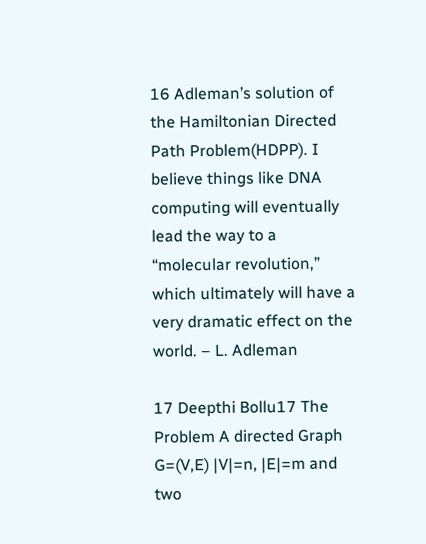16 Adleman’s solution of the Hamiltonian Directed Path Problem(HDPP). I believe things like DNA computing will eventually lead the way to a “molecular revolution,” which ultimately will have a very dramatic effect on the world. – L. Adleman

17 Deepthi Bollu17 The Problem A directed Graph G=(V,E) |V|=n, |E|=m and two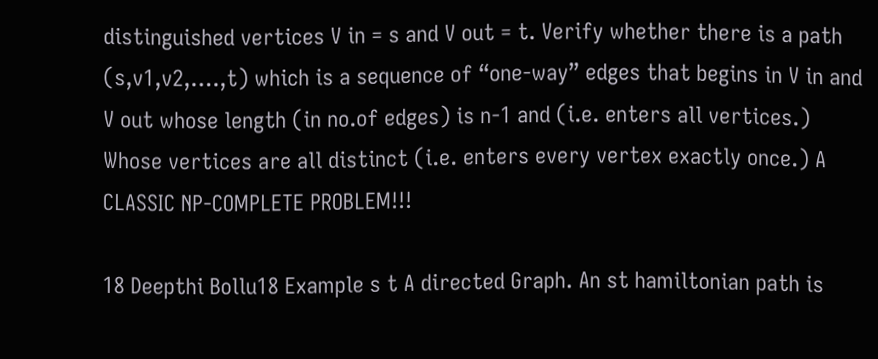distinguished vertices V in = s and V out = t. Verify whether there is a path (s,v1,v2,….,t) which is a sequence of “one-way” edges that begins in V in and V out whose length (in no.of edges) is n-1 and (i.e. enters all vertices.) Whose vertices are all distinct (i.e. enters every vertex exactly once.) A CLASSIC NP-COMPLETE PROBLEM!!!

18 Deepthi Bollu18 Example s t A directed Graph. An st hamiltonian path is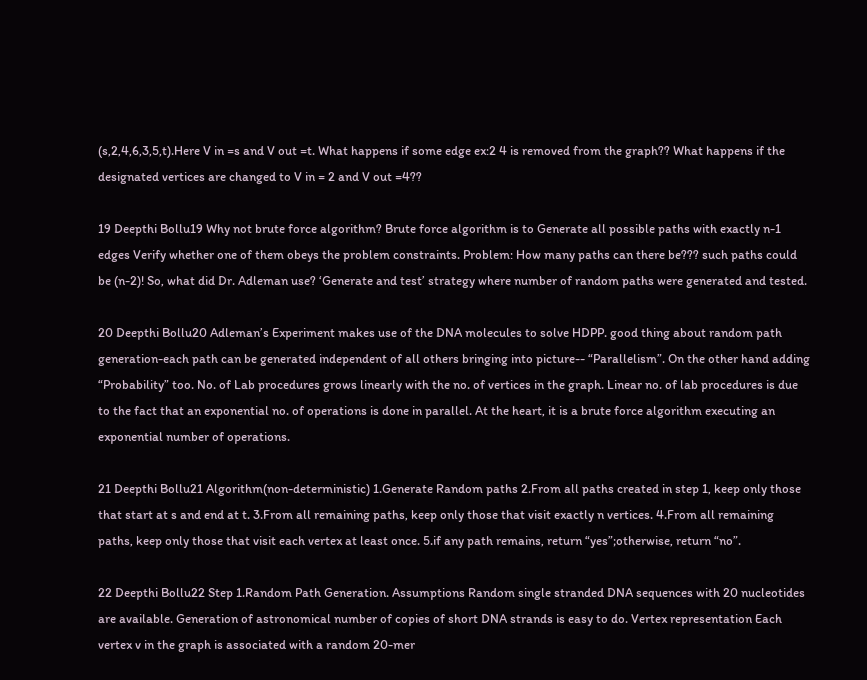(s,2,4,6,3,5,t).Here V in =s and V out =t. What happens if some edge ex:2 4 is removed from the graph?? What happens if the designated vertices are changed to V in = 2 and V out =4??

19 Deepthi Bollu19 Why not brute force algorithm? Brute force algorithm is to Generate all possible paths with exactly n-1 edges Verify whether one of them obeys the problem constraints. Problem: How many paths can there be??? such paths could be (n-2)! So, what did Dr. Adleman use? ‘Generate and test’ strategy where number of random paths were generated and tested.

20 Deepthi Bollu20 Adleman’s Experiment makes use of the DNA molecules to solve HDPP. good thing about random path generation-each path can be generated independent of all others bringing into picture-- “Parallelism”. On the other hand adding “Probability” too. No. of Lab procedures grows linearly with the no. of vertices in the graph. Linear no. of lab procedures is due to the fact that an exponential no. of operations is done in parallel. At the heart, it is a brute force algorithm executing an exponential number of operations.

21 Deepthi Bollu21 Algorithm(non-deterministic) 1.Generate Random paths 2.From all paths created in step 1, keep only those that start at s and end at t. 3.From all remaining paths, keep only those that visit exactly n vertices. 4.From all remaining paths, keep only those that visit each vertex at least once. 5.if any path remains, return “yes”;otherwise, return “no”.

22 Deepthi Bollu22 Step 1.Random Path Generation. Assumptions Random single stranded DNA sequences with 20 nucleotides are available. Generation of astronomical number of copies of short DNA strands is easy to do. Vertex representation Each vertex v in the graph is associated with a random 20-mer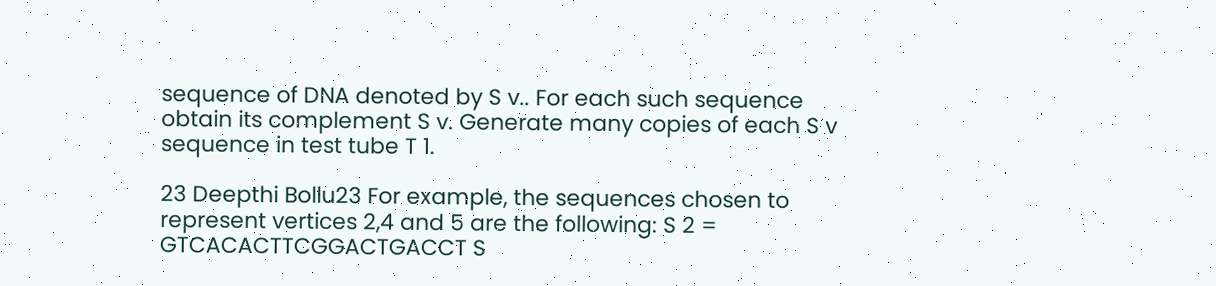sequence of DNA denoted by S v.. For each such sequence obtain its complement S v. Generate many copies of each S v sequence in test tube T 1.

23 Deepthi Bollu23 For example, the sequences chosen to represent vertices 2,4 and 5 are the following: S 2 = GTCACACTTCGGACTGACCT S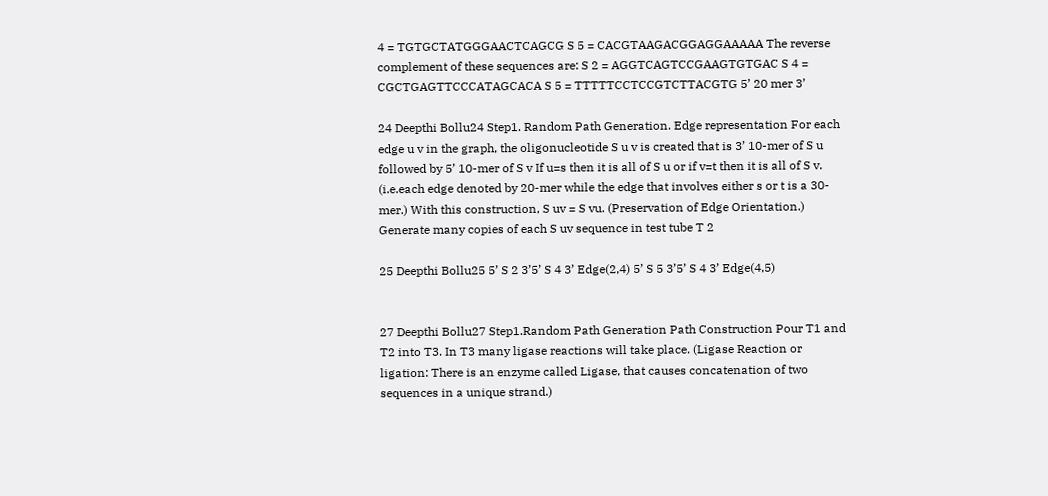4 = TGTGCTATGGGAACTCAGCG S 5 = CACGTAAGACGGAGGAAAAA The reverse complement of these sequences are: S 2 = AGGTCAGTCCGAAGTGTGAC S 4 = CGCTGAGTTCCCATAGCACA S 5 = TTTTTCCTCCGTCTTACGTG 5’ 20 mer 3’

24 Deepthi Bollu24 Step1. Random Path Generation. Edge representation For each edge u v in the graph, the oligonucleotide S u v is created that is 3’ 10-mer of S u followed by 5’ 10-mer of S v If u=s then it is all of S u or if v=t then it is all of S v. (i.e.each edge denoted by 20-mer while the edge that involves either s or t is a 30-mer.) With this construction, S uv = S vu. (Preservation of Edge Orientation.) Generate many copies of each S uv sequence in test tube T 2

25 Deepthi Bollu25 5’ S 2 3’5’ S 4 3’ Edge(2,4) 5’ S 5 3’5’ S 4 3’ Edge(4,5)


27 Deepthi Bollu27 Step1.Random Path Generation Path Construction Pour T1 and T2 into T3. In T3 many ligase reactions will take place. (Ligase Reaction or ligation: There is an enzyme called Ligase, that causes concatenation of two sequences in a unique strand.)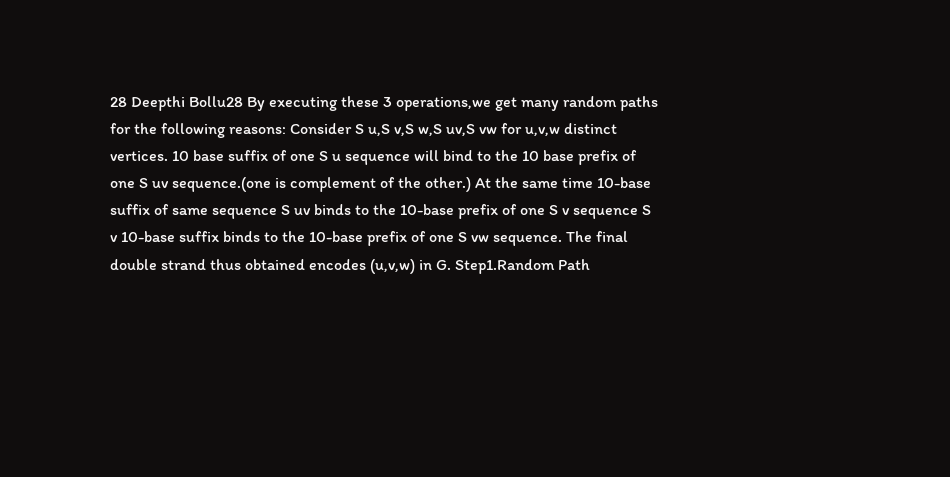28 Deepthi Bollu28 By executing these 3 operations,we get many random paths for the following reasons: Consider S u,S v,S w,S uv,S vw for u,v,w distinct vertices. 10 base suffix of one S u sequence will bind to the 10 base prefix of one S uv sequence.(one is complement of the other.) At the same time 10-base suffix of same sequence S uv binds to the 10-base prefix of one S v sequence S v 10-base suffix binds to the 10-base prefix of one S vw sequence. The final double strand thus obtained encodes (u,v,w) in G. Step1.Random Path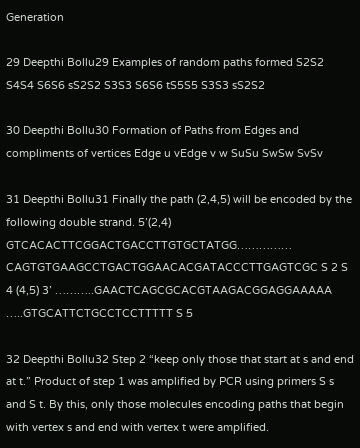Generation

29 Deepthi Bollu29 Examples of random paths formed S2S2 S4S4 S6S6 sS2S2 S3S3 S6S6 tS5S5 S3S3 sS2S2

30 Deepthi Bollu30 Formation of Paths from Edges and compliments of vertices Edge u vEdge v w SuSu SwSw SvSv

31 Deepthi Bollu31 Finally the path (2,4,5) will be encoded by the following double strand. 5’(2,4) GTCACACTTCGGACTGACCTTGTGCTATGG…………… CAGTGTGAAGCCTGACTGGAACACGATACCCTTGAGTCGC S 2 S 4 (4,5) 3’ ………..GAACTCAGCGCACGTAAGACGGAGGAAAAA …..GTGCATTCTGCCTCCTTTTT S 5

32 Deepthi Bollu32 Step 2 “keep only those that start at s and end at t.” Product of step 1 was amplified by PCR using primers S s and S t. By this, only those molecules encoding paths that begin with vertex s and end with vertex t were amplified.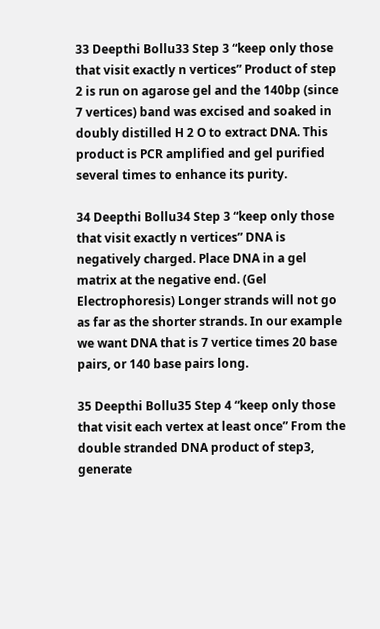33 Deepthi Bollu33 Step 3 “keep only those that visit exactly n vertices” Product of step 2 is run on agarose gel and the 140bp (since 7 vertices) band was excised and soaked in doubly distilled H 2 O to extract DNA. This product is PCR amplified and gel purified several times to enhance its purity.

34 Deepthi Bollu34 Step 3 “keep only those that visit exactly n vertices” DNA is negatively charged. Place DNA in a gel matrix at the negative end. (Gel Electrophoresis) Longer strands will not go as far as the shorter strands. In our example we want DNA that is 7 vertice times 20 base pairs, or 140 base pairs long.

35 Deepthi Bollu35 Step 4 “keep only those that visit each vertex at least once” From the double stranded DNA product of step3, generate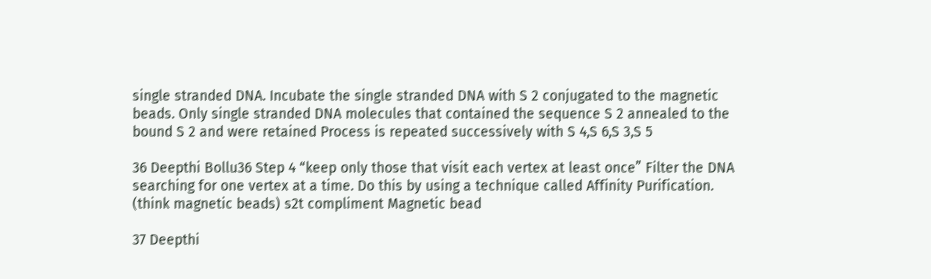single stranded DNA. Incubate the single stranded DNA with S 2 conjugated to the magnetic beads. Only single stranded DNA molecules that contained the sequence S 2 annealed to the bound S 2 and were retained Process is repeated successively with S 4,S 6,S 3,S 5

36 Deepthi Bollu36 Step 4 “keep only those that visit each vertex at least once” Filter the DNA searching for one vertex at a time. Do this by using a technique called Affinity Purification. (think magnetic beads) s2t compliment Magnetic bead

37 Deepthi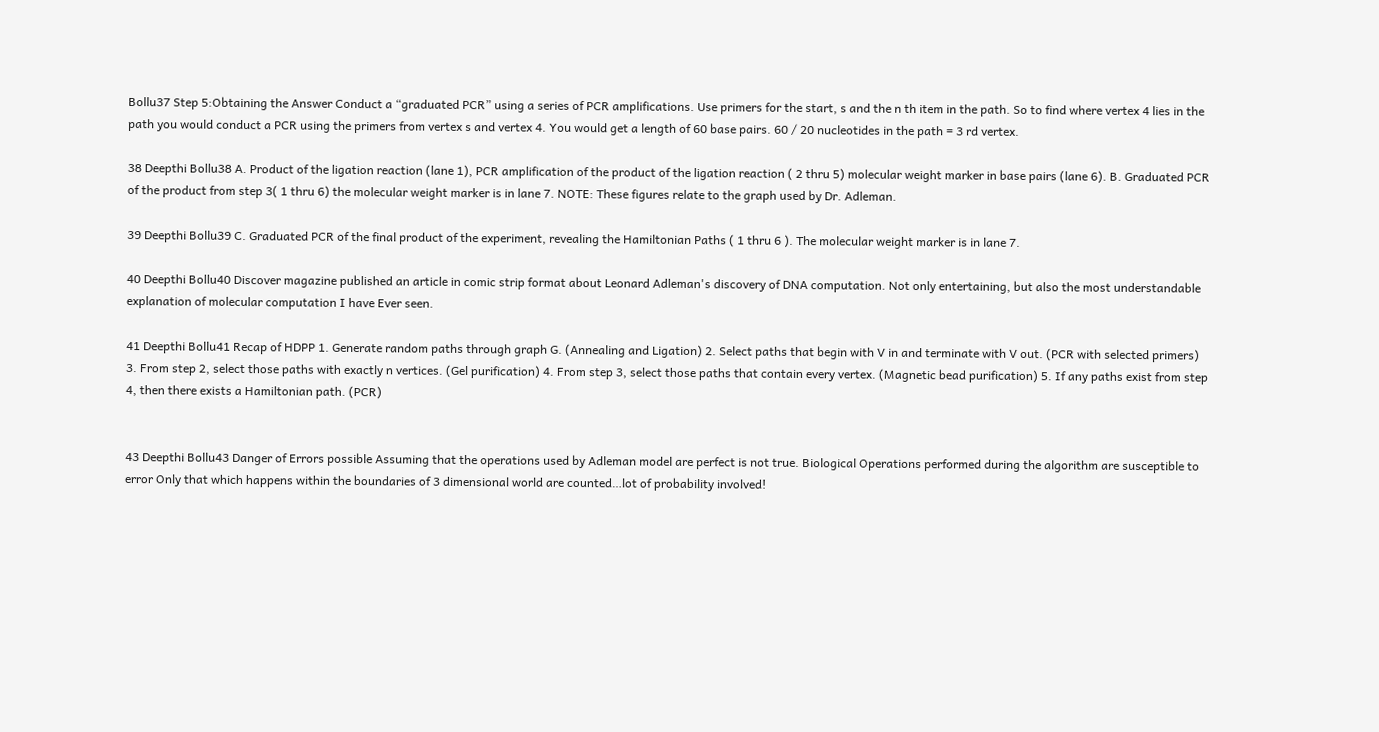Bollu37 Step 5:Obtaining the Answer Conduct a “graduated PCR” using a series of PCR amplifications. Use primers for the start, s and the n th item in the path. So to find where vertex 4 lies in the path you would conduct a PCR using the primers from vertex s and vertex 4. You would get a length of 60 base pairs. 60 / 20 nucleotides in the path = 3 rd vertex.

38 Deepthi Bollu38 A. Product of the ligation reaction (lane 1), PCR amplification of the product of the ligation reaction ( 2 thru 5) molecular weight marker in base pairs (lane 6). B. Graduated PCR of the product from step 3( 1 thru 6) the molecular weight marker is in lane 7. NOTE: These figures relate to the graph used by Dr. Adleman.

39 Deepthi Bollu39 C. Graduated PCR of the final product of the experiment, revealing the Hamiltonian Paths ( 1 thru 6 ). The molecular weight marker is in lane 7.

40 Deepthi Bollu40 Discover magazine published an article in comic strip format about Leonard Adleman's discovery of DNA computation. Not only entertaining, but also the most understandable explanation of molecular computation I have Ever seen.

41 Deepthi Bollu41 Recap of HDPP 1. Generate random paths through graph G. (Annealing and Ligation) 2. Select paths that begin with V in and terminate with V out. (PCR with selected primers) 3. From step 2, select those paths with exactly n vertices. (Gel purification) 4. From step 3, select those paths that contain every vertex. (Magnetic bead purification) 5. If any paths exist from step 4, then there exists a Hamiltonian path. (PCR)


43 Deepthi Bollu43 Danger of Errors possible Assuming that the operations used by Adleman model are perfect is not true. Biological Operations performed during the algorithm are susceptible to error Only that which happens within the boundaries of 3 dimensional world are counted…lot of probability involved!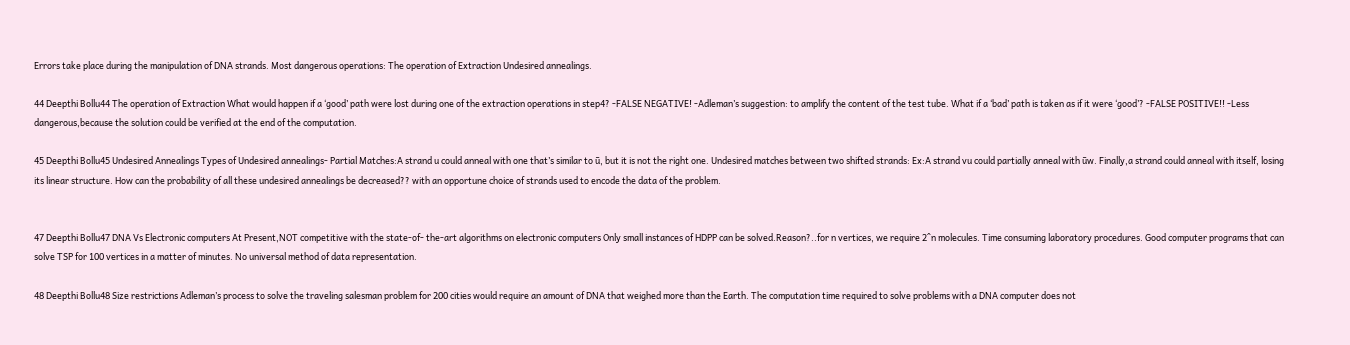Errors take place during the manipulation of DNA strands. Most dangerous operations: The operation of Extraction Undesired annealings.

44 Deepthi Bollu44 The operation of Extraction What would happen if a ‘good’ path were lost during one of the extraction operations in step4? -FALSE NEGATIVE! -Adleman’s suggestion: to amplify the content of the test tube. What if a ‘bad’ path is taken as if it were ‘good’? -FALSE POSITIVE!! -Less dangerous,because the solution could be verified at the end of the computation.

45 Deepthi Bollu45 Undesired Annealings Types of Undesired annealings- Partial Matches:A strand u could anneal with one that’s similar to ū, but it is not the right one. Undesired matches between two shifted strands: Ex:A strand vu could partially anneal with ūw. Finally,a strand could anneal with itself, losing its linear structure. How can the probability of all these undesired annealings be decreased?? with an opportune choice of strands used to encode the data of the problem.


47 Deepthi Bollu47 DNA Vs Electronic computers At Present,NOT competitive with the state-of- the-art algorithms on electronic computers Only small instances of HDPP can be solved.Reason?..for n vertices, we require 2^n molecules. Time consuming laboratory procedures. Good computer programs that can solve TSP for 100 vertices in a matter of minutes. No universal method of data representation.

48 Deepthi Bollu48 Size restrictions Adleman’s process to solve the traveling salesman problem for 200 cities would require an amount of DNA that weighed more than the Earth. The computation time required to solve problems with a DNA computer does not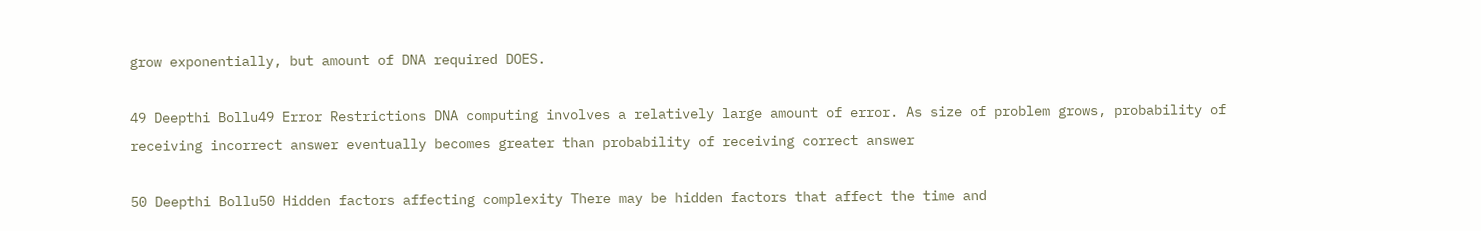grow exponentially, but amount of DNA required DOES.

49 Deepthi Bollu49 Error Restrictions DNA computing involves a relatively large amount of error. As size of problem grows, probability of receiving incorrect answer eventually becomes greater than probability of receiving correct answer

50 Deepthi Bollu50 Hidden factors affecting complexity There may be hidden factors that affect the time and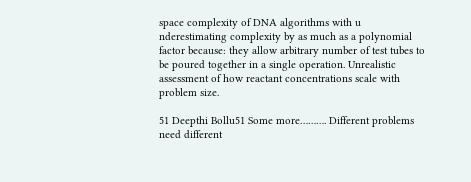space complexity of DNA algorithms with u nderestimating complexity by as much as a polynomial factor because: they allow arbitrary number of test tubes to be poured together in a single operation. Unrealistic assessment of how reactant concentrations scale with problem size.

51 Deepthi Bollu51 Some more………. Different problems need different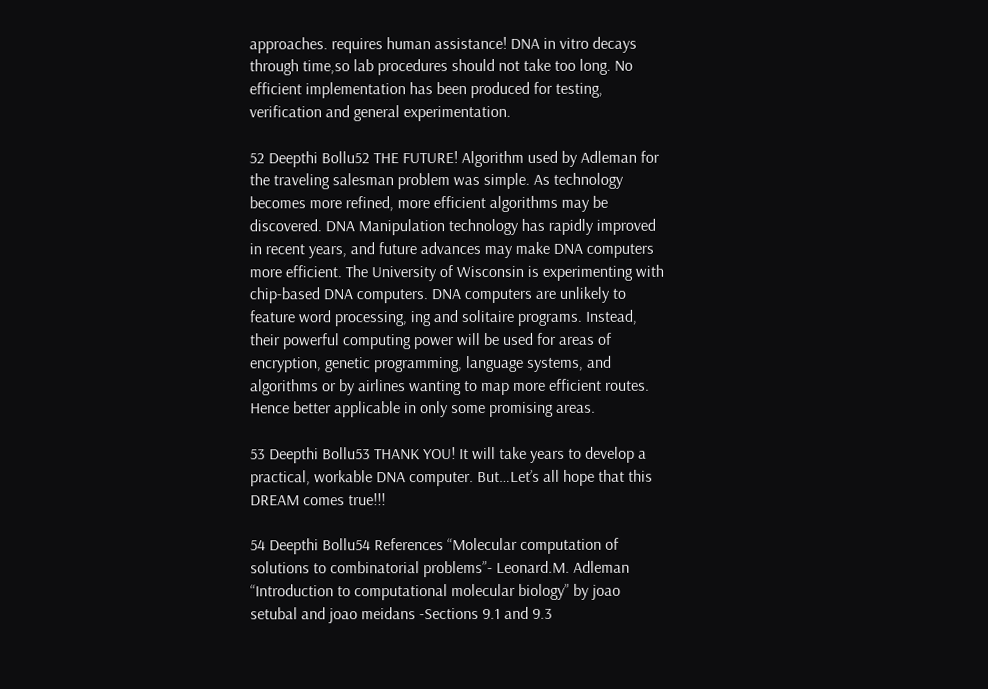approaches. requires human assistance! DNA in vitro decays through time,so lab procedures should not take too long. No efficient implementation has been produced for testing, verification and general experimentation.

52 Deepthi Bollu52 THE FUTURE! Algorithm used by Adleman for the traveling salesman problem was simple. As technology becomes more refined, more efficient algorithms may be discovered. DNA Manipulation technology has rapidly improved in recent years, and future advances may make DNA computers more efficient. The University of Wisconsin is experimenting with chip-based DNA computers. DNA computers are unlikely to feature word processing, ing and solitaire programs. Instead, their powerful computing power will be used for areas of encryption, genetic programming, language systems, and algorithms or by airlines wanting to map more efficient routes. Hence better applicable in only some promising areas.

53 Deepthi Bollu53 THANK YOU! It will take years to develop a practical, workable DNA computer. But…Let’s all hope that this DREAM comes true!!!

54 Deepthi Bollu54 References “Molecular computation of solutions to combinatorial problems”- Leonard.M. Adleman “Introduction to computational molecular biology” by joao setubal and joao meidans -Sections 9.1 and 9.3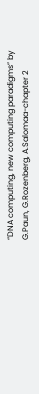“DNA computing, new computing paradigms” by G.Paun, G.Rozenberg, A.Salomaa-chapter 2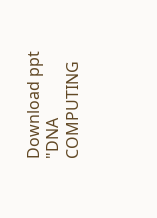Download ppt "DNA COMPUTING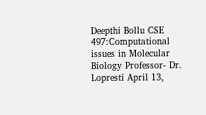Deepthi Bollu CSE 497:Computational issues in Molecular Biology Professor- Dr. Lopresti April 13,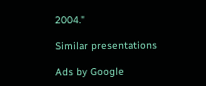2004."

Similar presentations

Ads by Google